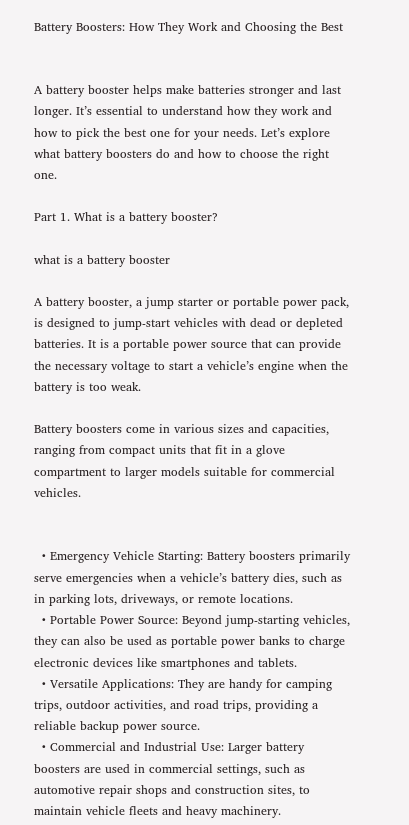Battery Boosters: How They Work and Choosing the Best


A battery booster helps make batteries stronger and last longer. It’s essential to understand how they work and how to pick the best one for your needs. Let’s explore what battery boosters do and how to choose the right one.

Part 1. What is a battery booster?

what is a battery booster

A battery booster, a jump starter or portable power pack, is designed to jump-start vehicles with dead or depleted batteries. It is a portable power source that can provide the necessary voltage to start a vehicle’s engine when the battery is too weak.

Battery boosters come in various sizes and capacities, ranging from compact units that fit in a glove compartment to larger models suitable for commercial vehicles.


  • Emergency Vehicle Starting: Battery boosters primarily serve emergencies when a vehicle’s battery dies, such as in parking lots, driveways, or remote locations.
  • Portable Power Source: Beyond jump-starting vehicles, they can also be used as portable power banks to charge electronic devices like smartphones and tablets.
  • Versatile Applications: They are handy for camping trips, outdoor activities, and road trips, providing a reliable backup power source.
  • Commercial and Industrial Use: Larger battery boosters are used in commercial settings, such as automotive repair shops and construction sites, to maintain vehicle fleets and heavy machinery.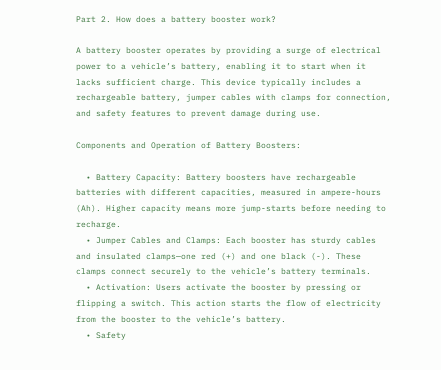Part 2. How does a battery booster work?

A battery booster operates by providing a surge of electrical power to a vehicle’s battery, enabling it to start when it lacks sufficient charge. This device typically includes a rechargeable battery, jumper cables with clamps for connection, and safety features to prevent damage during use.

Components and Operation of Battery Boosters:

  • Battery Capacity: Battery boosters have rechargeable batteries with different capacities, measured in ampere-hours (Ah). Higher capacity means more jump-starts before needing to recharge.
  • Jumper Cables and Clamps: Each booster has sturdy cables and insulated clamps—one red (+) and one black (-). These clamps connect securely to the vehicle’s battery terminals.
  • Activation: Users activate the booster by pressing or flipping a switch. This action starts the flow of electricity from the booster to the vehicle’s battery.
  • Safety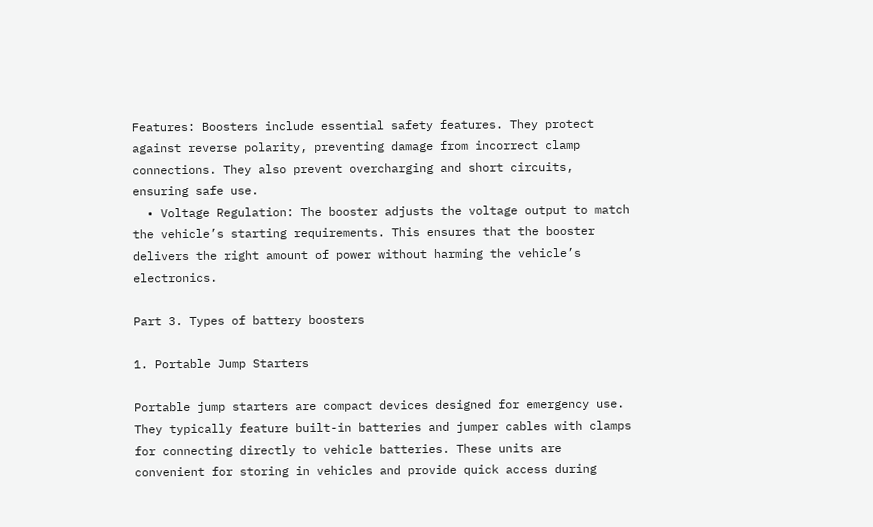Features: Boosters include essential safety features. They protect against reverse polarity, preventing damage from incorrect clamp connections. They also prevent overcharging and short circuits, ensuring safe use.
  • Voltage Regulation: The booster adjusts the voltage output to match the vehicle’s starting requirements. This ensures that the booster delivers the right amount of power without harming the vehicle’s electronics.

Part 3. Types of battery boosters

1. Portable Jump Starters

Portable jump starters are compact devices designed for emergency use. They typically feature built-in batteries and jumper cables with clamps for connecting directly to vehicle batteries. These units are convenient for storing in vehicles and provide quick access during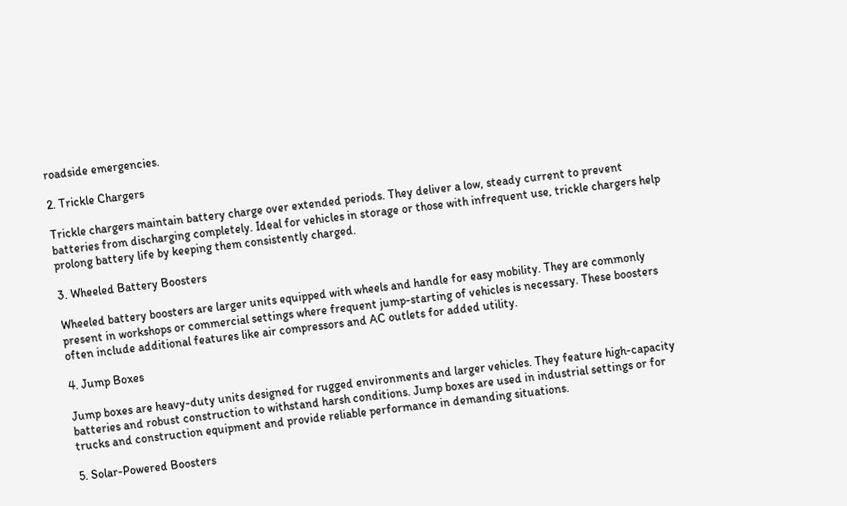roadside emergencies.

2. Trickle Chargers

Trickle chargers maintain battery charge over extended periods. They deliver a low, steady current to prevent batteries from discharging completely. Ideal for vehicles in storage or those with infrequent use, trickle chargers help prolong battery life by keeping them consistently charged.

3. Wheeled Battery Boosters

Wheeled battery boosters are larger units equipped with wheels and handle for easy mobility. They are commonly present in workshops or commercial settings where frequent jump-starting of vehicles is necessary. These boosters often include additional features like air compressors and AC outlets for added utility.

4. Jump Boxes

Jump boxes are heavy-duty units designed for rugged environments and larger vehicles. They feature high-capacity batteries and robust construction to withstand harsh conditions. Jump boxes are used in industrial settings or for trucks and construction equipment and provide reliable performance in demanding situations.

5. Solar-Powered Boosters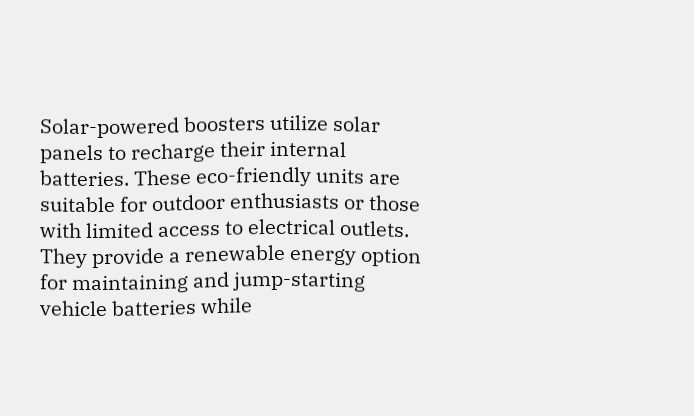Solar-powered boosters utilize solar panels to recharge their internal batteries. These eco-friendly units are suitable for outdoor enthusiasts or those with limited access to electrical outlets. They provide a renewable energy option for maintaining and jump-starting vehicle batteries while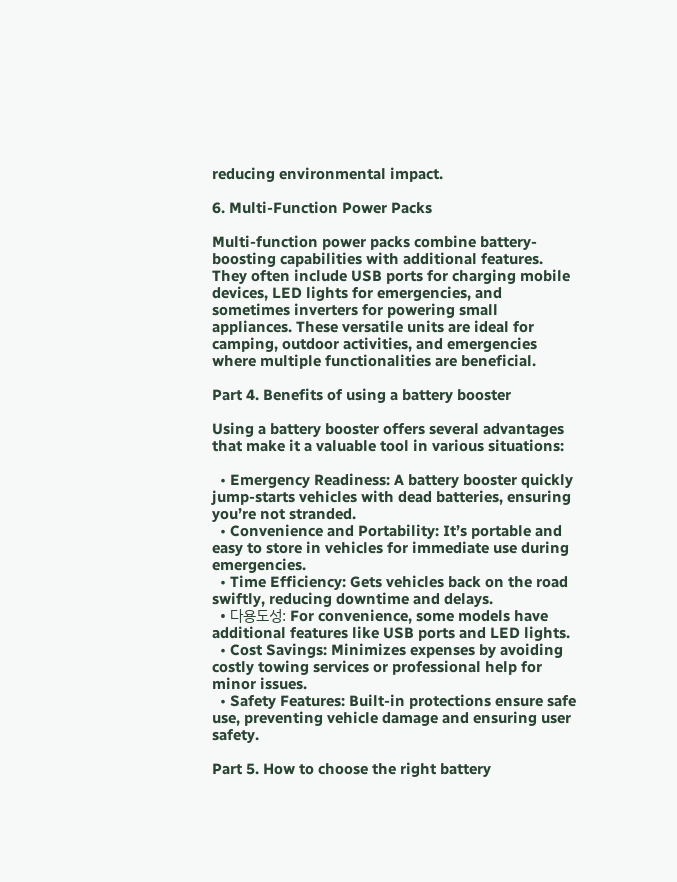reducing environmental impact.

6. Multi-Function Power Packs

Multi-function power packs combine battery-boosting capabilities with additional features. They often include USB ports for charging mobile devices, LED lights for emergencies, and sometimes inverters for powering small appliances. These versatile units are ideal for camping, outdoor activities, and emergencies where multiple functionalities are beneficial.

Part 4. Benefits of using a battery booster

Using a battery booster offers several advantages that make it a valuable tool in various situations:

  • Emergency Readiness: A battery booster quickly jump-starts vehicles with dead batteries, ensuring you’re not stranded.
  • Convenience and Portability: It’s portable and easy to store in vehicles for immediate use during emergencies.
  • Time Efficiency: Gets vehicles back on the road swiftly, reducing downtime and delays.
  • 다용도성: For convenience, some models have additional features like USB ports and LED lights.
  • Cost Savings: Minimizes expenses by avoiding costly towing services or professional help for minor issues.
  • Safety Features: Built-in protections ensure safe use, preventing vehicle damage and ensuring user safety.

Part 5. How to choose the right battery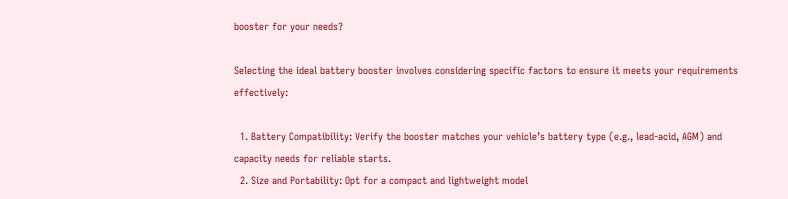booster for your needs?

Selecting the ideal battery booster involves considering specific factors to ensure it meets your requirements effectively:

  1. Battery Compatibility: Verify the booster matches your vehicle’s battery type (e.g., lead-acid, AGM) and capacity needs for reliable starts.
  2. Size and Portability: Opt for a compact and lightweight model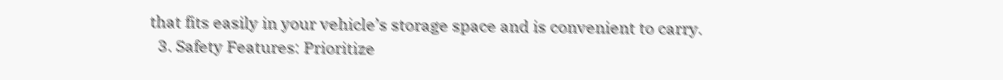that fits easily in your vehicle’s storage space and is convenient to carry.
  3. Safety Features: Prioritize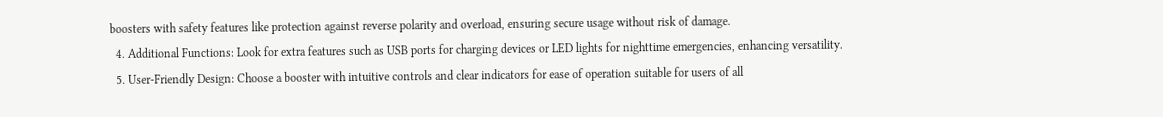boosters with safety features like protection against reverse polarity and overload, ensuring secure usage without risk of damage.
  4. Additional Functions: Look for extra features such as USB ports for charging devices or LED lights for nighttime emergencies, enhancing versatility.
  5. User-Friendly Design: Choose a booster with intuitive controls and clear indicators for ease of operation suitable for users of all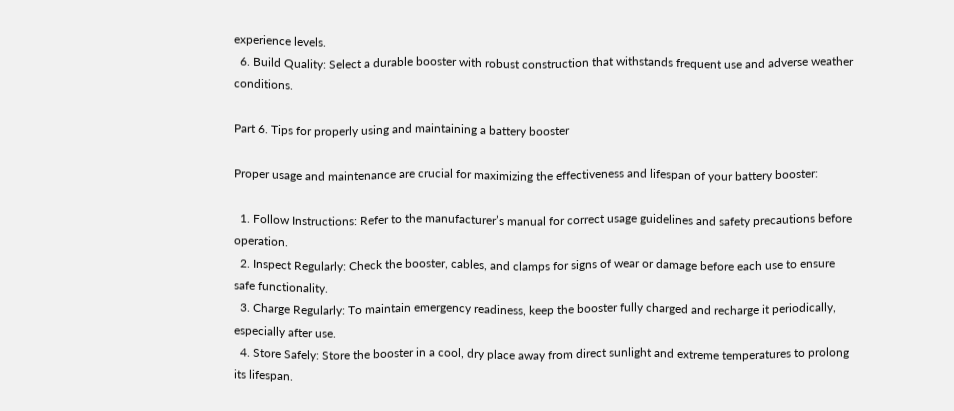experience levels.
  6. Build Quality: Select a durable booster with robust construction that withstands frequent use and adverse weather conditions.

Part 6. Tips for properly using and maintaining a battery booster

Proper usage and maintenance are crucial for maximizing the effectiveness and lifespan of your battery booster:

  1. Follow Instructions: Refer to the manufacturer’s manual for correct usage guidelines and safety precautions before operation.
  2. Inspect Regularly: Check the booster, cables, and clamps for signs of wear or damage before each use to ensure safe functionality.
  3. Charge Regularly: To maintain emergency readiness, keep the booster fully charged and recharge it periodically, especially after use.
  4. Store Safely: Store the booster in a cool, dry place away from direct sunlight and extreme temperatures to prolong its lifespan.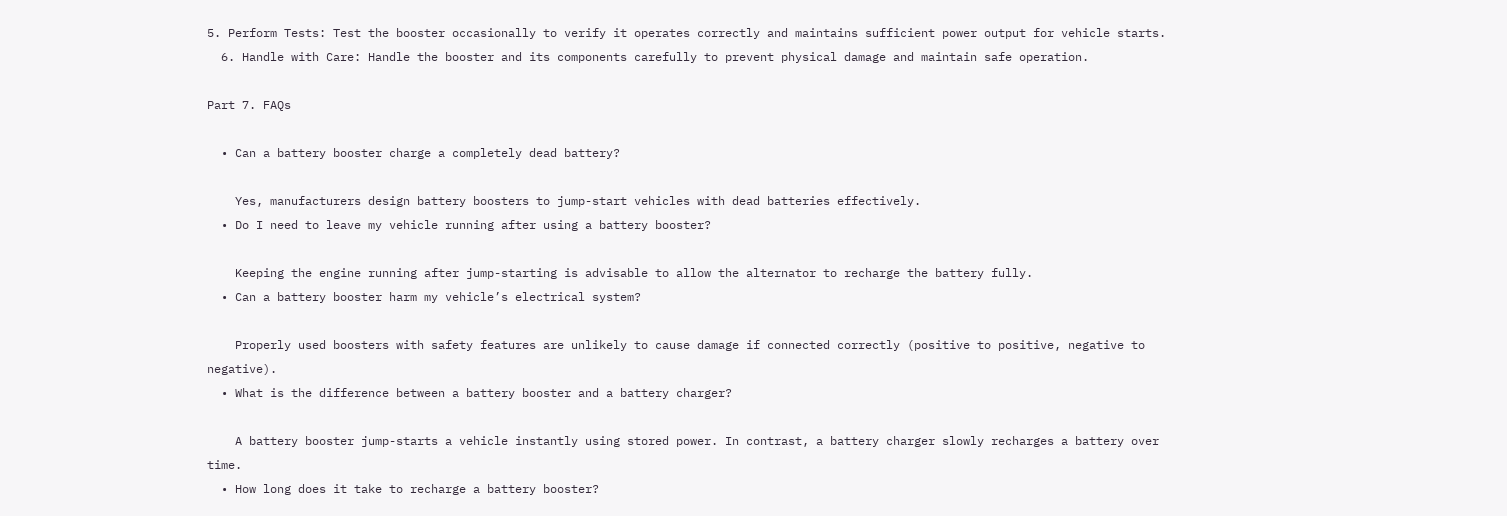5. Perform Tests: Test the booster occasionally to verify it operates correctly and maintains sufficient power output for vehicle starts.
  6. Handle with Care: Handle the booster and its components carefully to prevent physical damage and maintain safe operation.

Part 7. FAQs

  • Can a battery booster charge a completely dead battery?

    Yes, manufacturers design battery boosters to jump-start vehicles with dead batteries effectively.
  • Do I need to leave my vehicle running after using a battery booster?

    Keeping the engine running after jump-starting is advisable to allow the alternator to recharge the battery fully.
  • Can a battery booster harm my vehicle’s electrical system?

    Properly used boosters with safety features are unlikely to cause damage if connected correctly (positive to positive, negative to negative).
  • What is the difference between a battery booster and a battery charger?

    A battery booster jump-starts a vehicle instantly using stored power. In contrast, a battery charger slowly recharges a battery over time.
  • How long does it take to recharge a battery booster?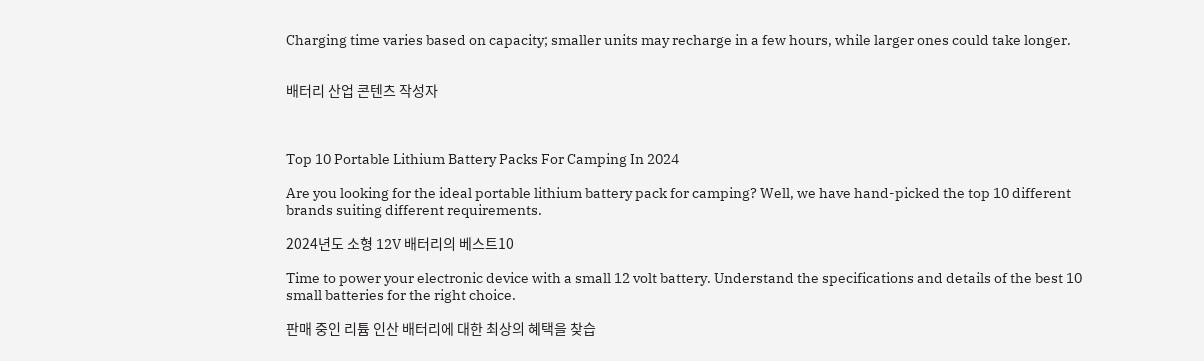Charging time varies based on capacity; smaller units may recharge in a few hours, while larger ones could take longer.


배터리 산업 콘텐츠 작성자



Top 10 Portable Lithium Battery Packs For Camping In 2024

Are you looking for the ideal portable lithium battery pack for camping? Well, we have hand-picked the top 10 different brands suiting different requirements.

2024년도 소형 12V 배터리의 베스트10

Time to power your electronic device with a small 12 volt battery. Understand the specifications and details of the best 10 small batteries for the right choice.

판매 중인 리튬 인산 배터리에 대한 최상의 혜택을 찾습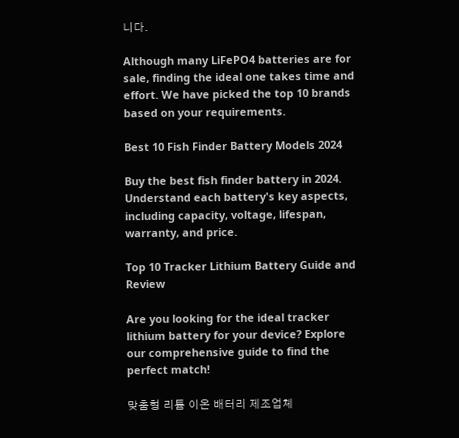니다.

Although many LiFePO4 batteries are for sale, finding the ideal one takes time and effort. We have picked the top 10 brands based on your requirements.

Best 10 Fish Finder Battery Models 2024

Buy the best fish finder battery in 2024. Understand each battery's key aspects, including capacity, voltage, lifespan, warranty, and price.

Top 10 Tracker Lithium Battery Guide and Review

Are you looking for the ideal tracker lithium battery for your device? Explore our comprehensive guide to find the perfect match!

맞춤형 리튬 이온 배터리 제조업체